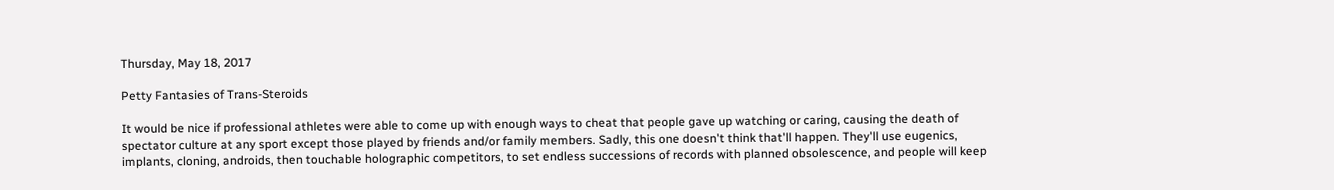Thursday, May 18, 2017

Petty Fantasies of Trans-Steroids

It would be nice if professional athletes were able to come up with enough ways to cheat that people gave up watching or caring, causing the death of spectator culture at any sport except those played by friends and/or family members. Sadly, this one doesn't think that'll happen. They'll use eugenics, implants, cloning, androids, then touchable holographic competitors, to set endless successions of records with planned obsolescence, and people will keep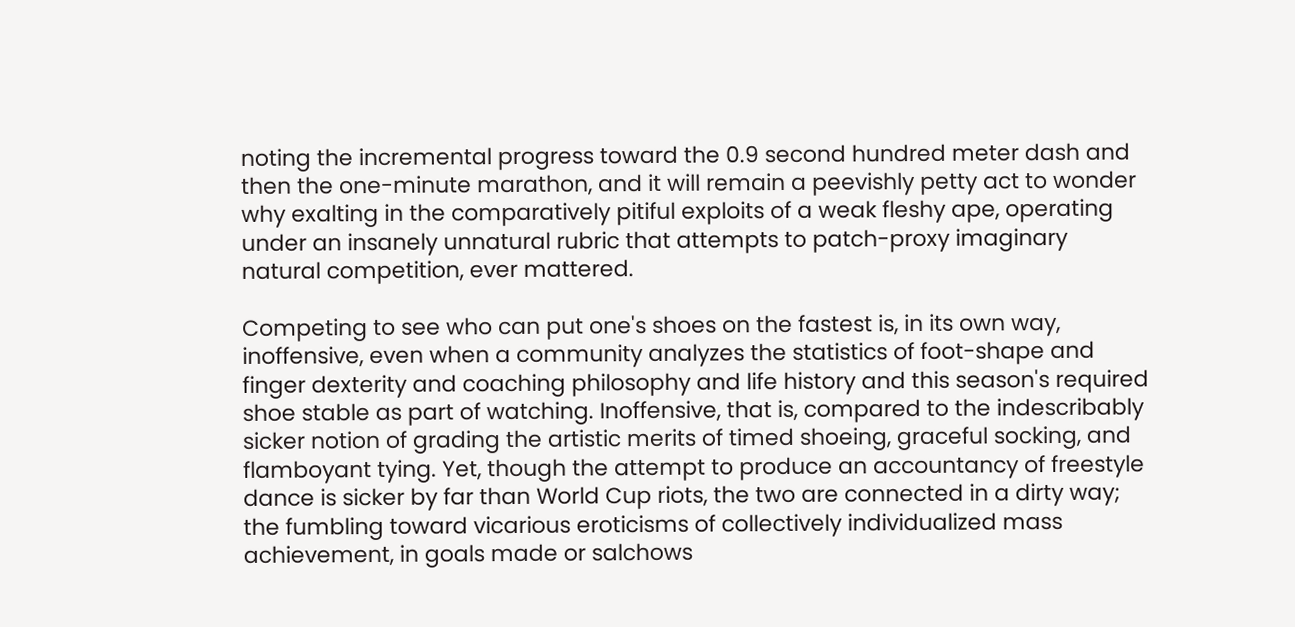noting the incremental progress toward the 0.9 second hundred meter dash and then the one-minute marathon, and it will remain a peevishly petty act to wonder why exalting in the comparatively pitiful exploits of a weak fleshy ape, operating under an insanely unnatural rubric that attempts to patch-proxy imaginary natural competition, ever mattered.

Competing to see who can put one's shoes on the fastest is, in its own way, inoffensive, even when a community analyzes the statistics of foot-shape and finger dexterity and coaching philosophy and life history and this season's required shoe stable as part of watching. Inoffensive, that is, compared to the indescribably sicker notion of grading the artistic merits of timed shoeing, graceful socking, and flamboyant tying. Yet, though the attempt to produce an accountancy of freestyle dance is sicker by far than World Cup riots, the two are connected in a dirty way; the fumbling toward vicarious eroticisms of collectively individualized mass achievement, in goals made or salchows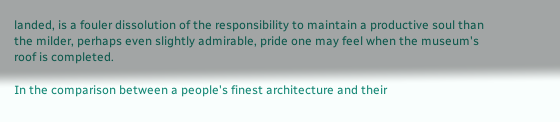landed, is a fouler dissolution of the responsibility to maintain a productive soul than the milder, perhaps even slightly admirable, pride one may feel when the museum's roof is completed.

In the comparison between a people's finest architecture and their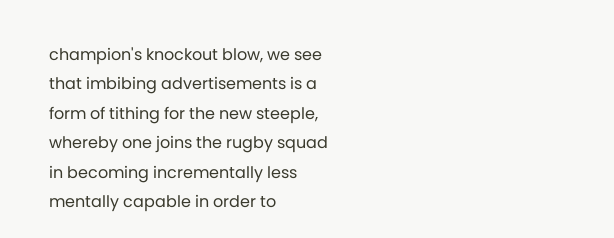champion's knockout blow, we see that imbibing advertisements is a form of tithing for the new steeple, whereby one joins the rugby squad in becoming incrementally less mentally capable in order to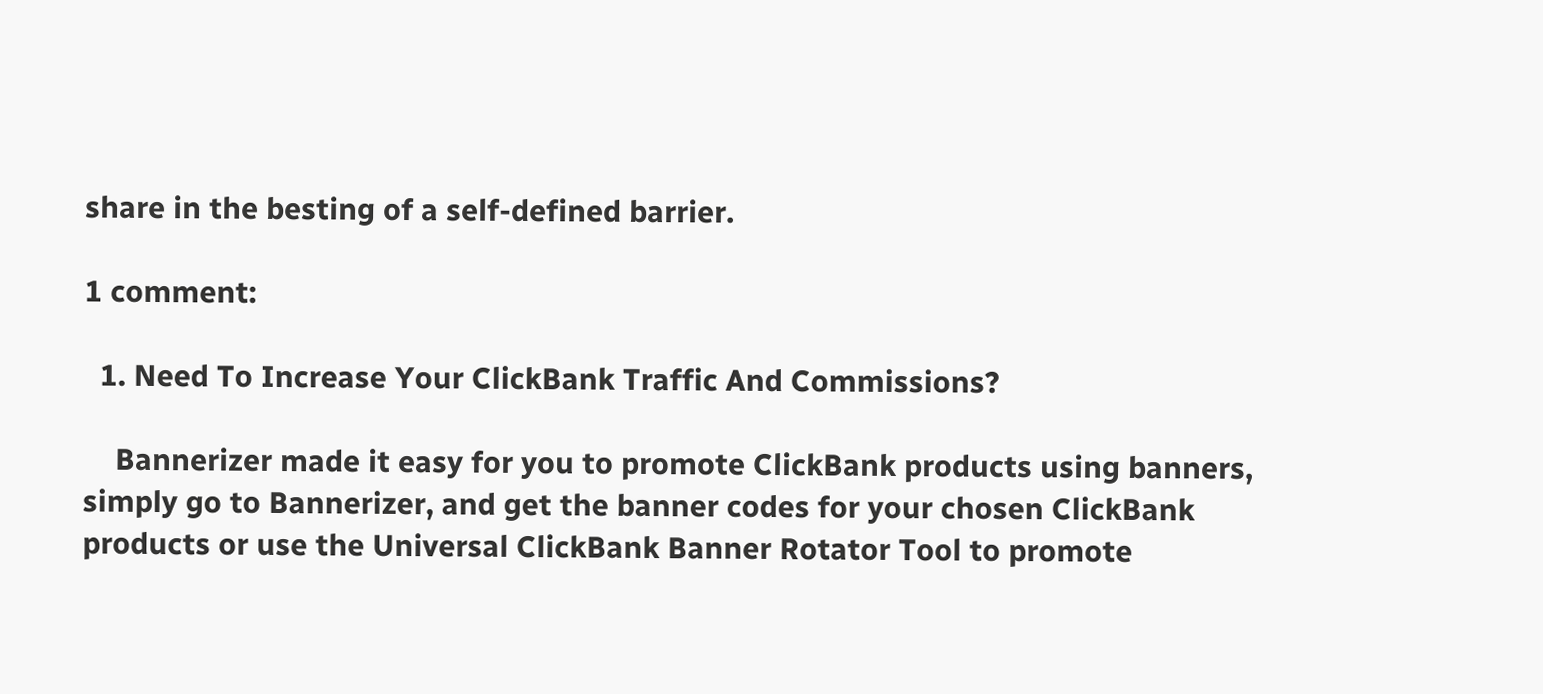share in the besting of a self-defined barrier.

1 comment:

  1. Need To Increase Your ClickBank Traffic And Commissions?

    Bannerizer made it easy for you to promote ClickBank products using banners, simply go to Bannerizer, and get the banner codes for your chosen ClickBank products or use the Universal ClickBank Banner Rotator Tool to promote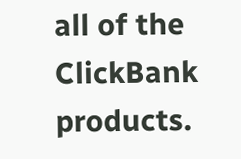all of the ClickBank products.